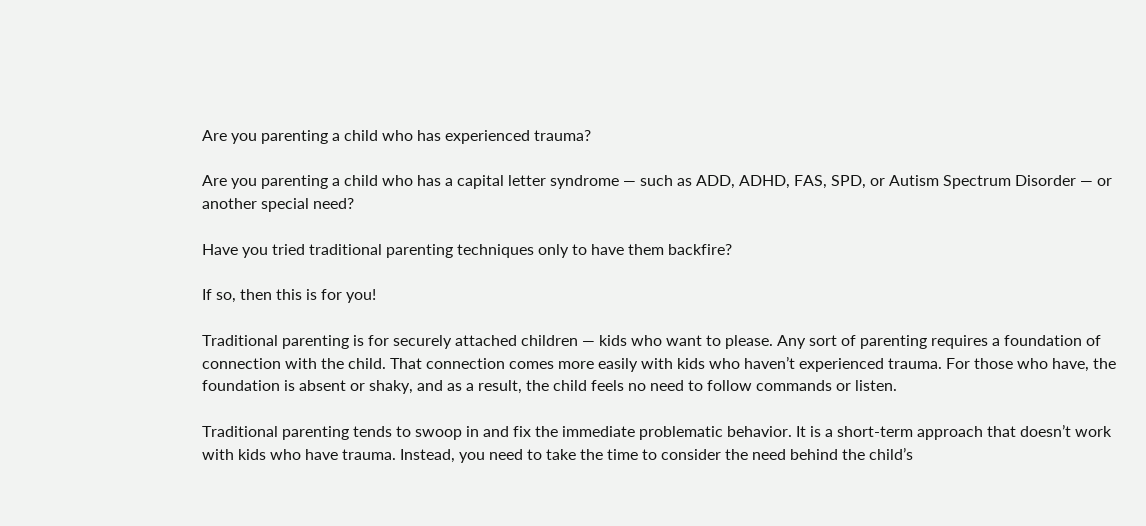Are you parenting a child who has experienced trauma?

Are you parenting a child who has a capital letter syndrome — such as ADD, ADHD, FAS, SPD, or Autism Spectrum Disorder — or another special need?

Have you tried traditional parenting techniques only to have them backfire?

If so, then this is for you!

Traditional parenting is for securely attached children — kids who want to please. Any sort of parenting requires a foundation of connection with the child. That connection comes more easily with kids who haven’t experienced trauma. For those who have, the foundation is absent or shaky, and as a result, the child feels no need to follow commands or listen.

Traditional parenting tends to swoop in and fix the immediate problematic behavior. It is a short-term approach that doesn’t work with kids who have trauma. Instead, you need to take the time to consider the need behind the child’s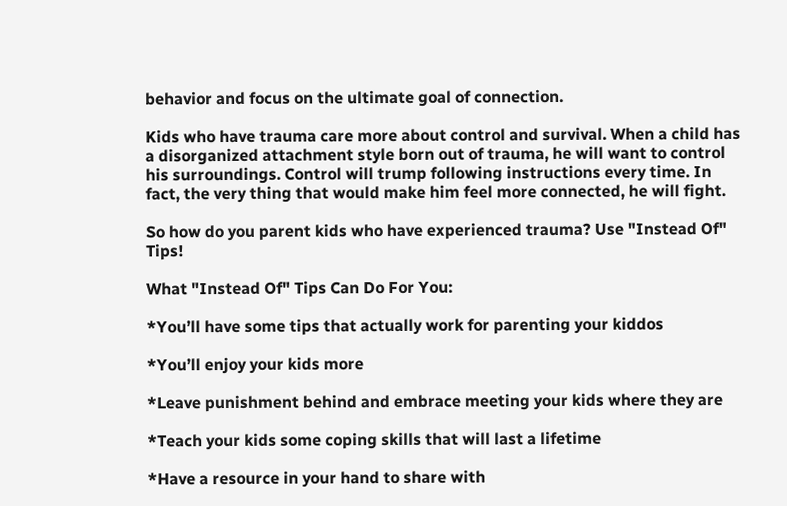behavior and focus on the ultimate goal of connection.

Kids who have trauma care more about control and survival. When a child has a disorganized attachment style born out of trauma, he will want to control his surroundings. Control will trump following instructions every time. In fact, the very thing that would make him feel more connected, he will fight.

So how do you parent kids who have experienced trauma? Use "Instead Of" Tips!

What "Instead Of" Tips Can Do For You:

*You’ll have some tips that actually work for parenting your kiddos

*You’ll enjoy your kids more

*Leave punishment behind and embrace meeting your kids where they are

*Teach your kids some coping skills that will last a lifetime

*Have a resource in your hand to share with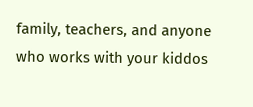family, teachers, and anyone who works with your kiddos